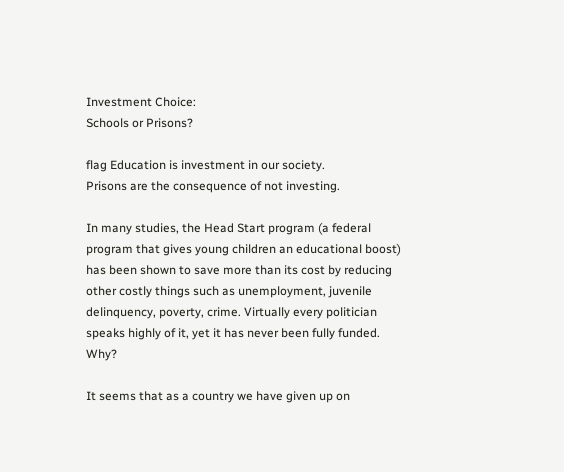Investment Choice:
Schools or Prisons?

flag Education is investment in our society.
Prisons are the consequence of not investing.

In many studies, the Head Start program (a federal program that gives young children an educational boost) has been shown to save more than its cost by reducing other costly things such as unemployment, juvenile delinquency, poverty, crime. Virtually every politician speaks highly of it, yet it has never been fully funded. Why?

It seems that as a country we have given up on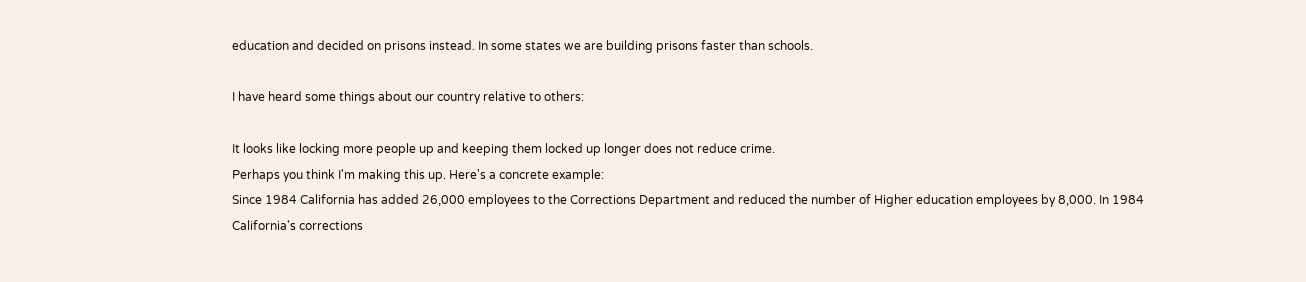education and decided on prisons instead. In some states we are building prisons faster than schools.

I have heard some things about our country relative to others:

It looks like locking more people up and keeping them locked up longer does not reduce crime.
Perhaps you think I'm making this up. Here's a concrete example:
Since 1984 California has added 26,000 employees to the Corrections Department and reduced the number of Higher education employees by 8,000. In 1984 California's corrections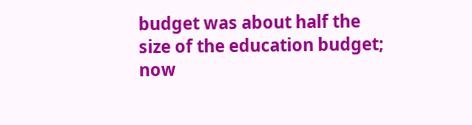budget was about half the size of the education budget; now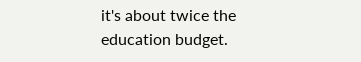it's about twice the education budget.